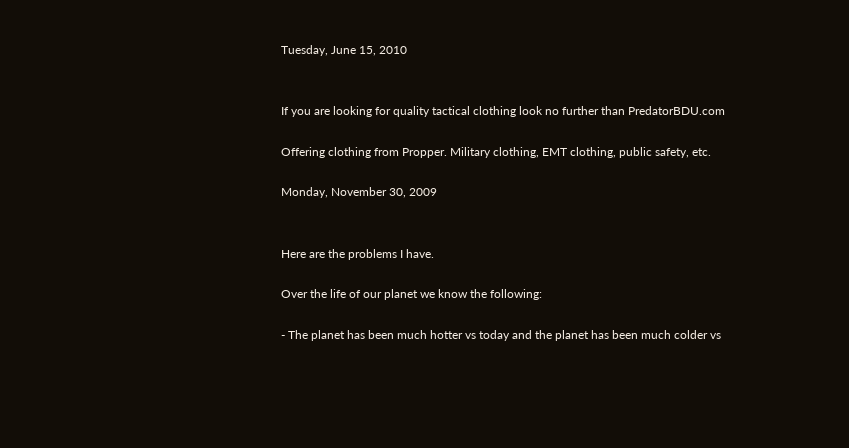Tuesday, June 15, 2010


If you are looking for quality tactical clothing look no further than PredatorBDU.com

Offering clothing from Propper. Military clothing, EMT clothing, public safety, etc.

Monday, November 30, 2009


Here are the problems I have.

Over the life of our planet we know the following:

- The planet has been much hotter vs today and the planet has been much colder vs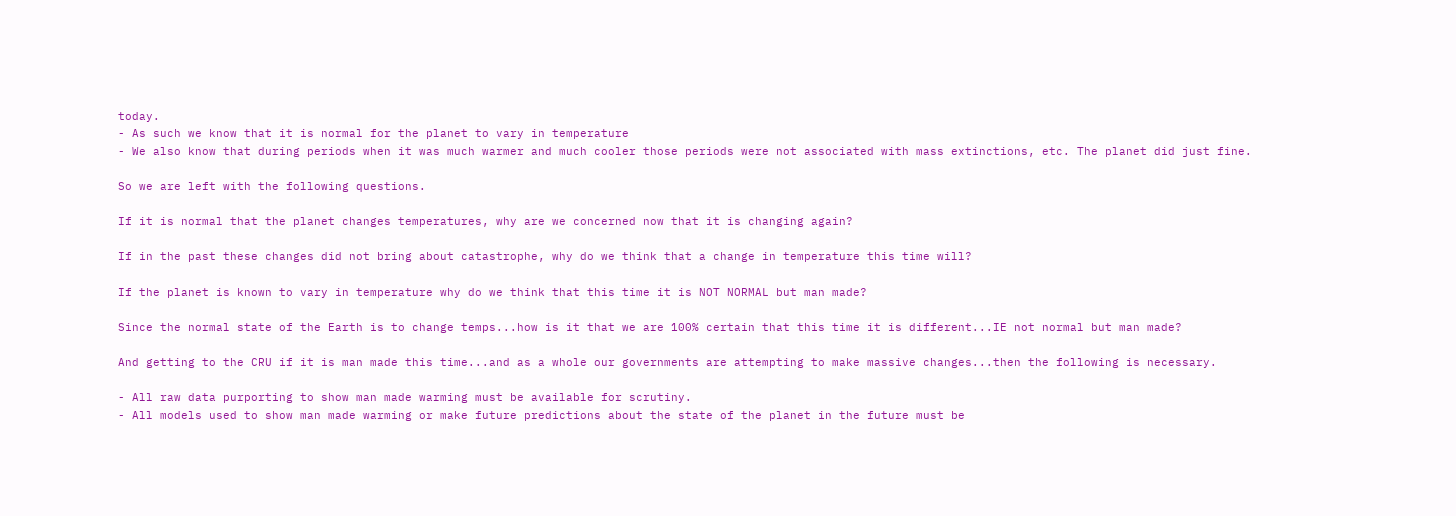today.
- As such we know that it is normal for the planet to vary in temperature
- We also know that during periods when it was much warmer and much cooler those periods were not associated with mass extinctions, etc. The planet did just fine.

So we are left with the following questions.

If it is normal that the planet changes temperatures, why are we concerned now that it is changing again?

If in the past these changes did not bring about catastrophe, why do we think that a change in temperature this time will?

If the planet is known to vary in temperature why do we think that this time it is NOT NORMAL but man made?

Since the normal state of the Earth is to change temps...how is it that we are 100% certain that this time it is different...IE not normal but man made?

And getting to the CRU if it is man made this time...and as a whole our governments are attempting to make massive changes...then the following is necessary.

- All raw data purporting to show man made warming must be available for scrutiny.
- All models used to show man made warming or make future predictions about the state of the planet in the future must be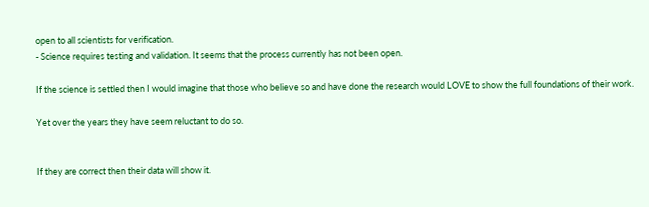open to all scientists for verification.
- Science requires testing and validation. It seems that the process currently has not been open.

If the science is settled then I would imagine that those who believe so and have done the research would LOVE to show the full foundations of their work.

Yet over the years they have seem reluctant to do so.


If they are correct then their data will show it.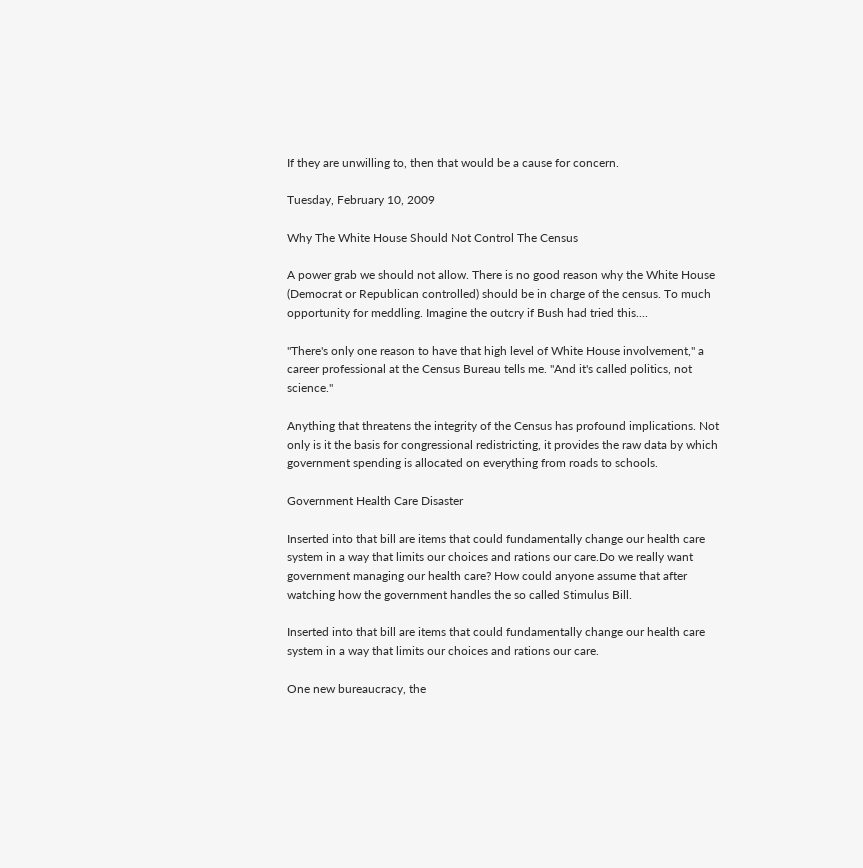If they are unwilling to, then that would be a cause for concern.

Tuesday, February 10, 2009

Why The White House Should Not Control The Census

A power grab we should not allow. There is no good reason why the White House (Democrat or Republican controlled) should be in charge of the census. To much opportunity for meddling. Imagine the outcry if Bush had tried this....

"There's only one reason to have that high level of White House involvement," a career professional at the Census Bureau tells me. "And it's called politics, not science."

Anything that threatens the integrity of the Census has profound implications. Not only is it the basis for congressional redistricting, it provides the raw data by which government spending is allocated on everything from roads to schools.

Government Health Care Disaster

Inserted into that bill are items that could fundamentally change our health care system in a way that limits our choices and rations our care.Do we really want government managing our health care? How could anyone assume that after watching how the government handles the so called Stimulus Bill.

Inserted into that bill are items that could fundamentally change our health care system in a way that limits our choices and rations our care.

One new bureaucracy, the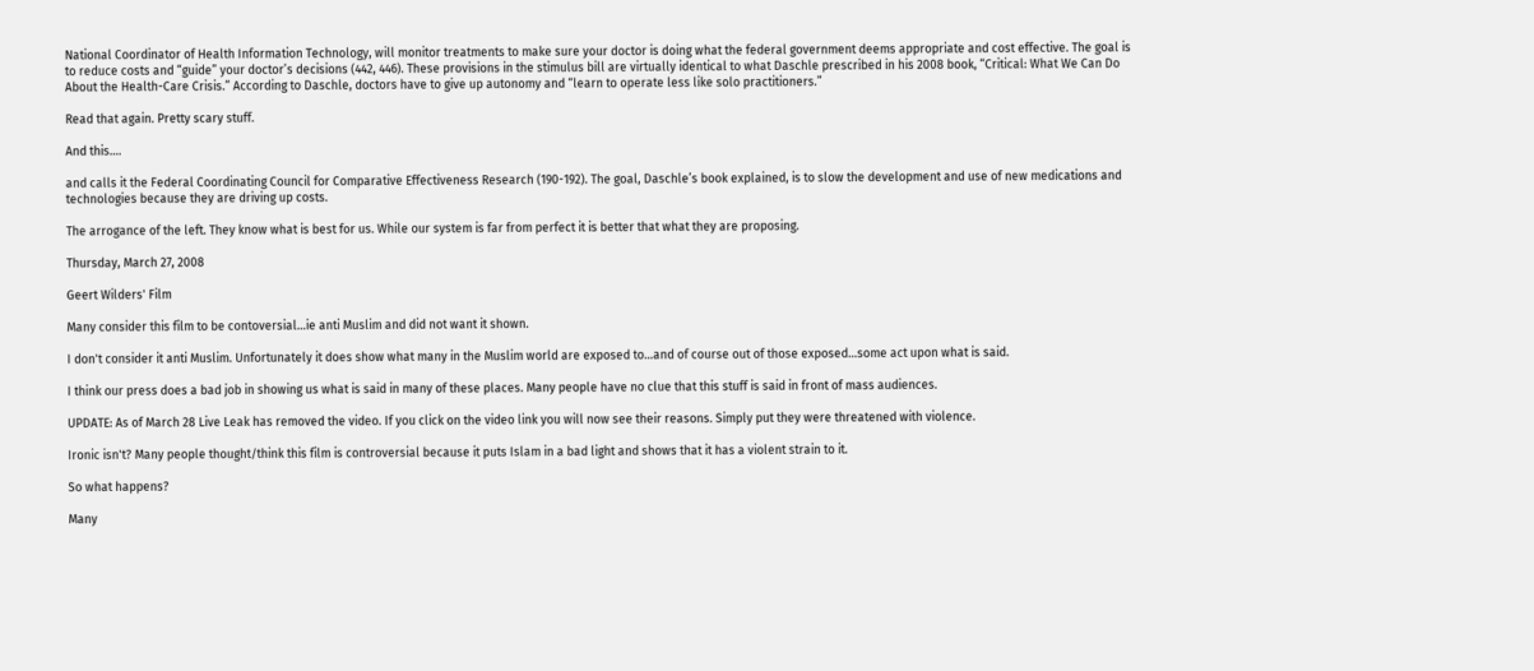National Coordinator of Health Information Technology, will monitor treatments to make sure your doctor is doing what the federal government deems appropriate and cost effective. The goal is to reduce costs and “guide” your doctor’s decisions (442, 446). These provisions in the stimulus bill are virtually identical to what Daschle prescribed in his 2008 book, “Critical: What We Can Do About the Health-Care Crisis.” According to Daschle, doctors have to give up autonomy and “learn to operate less like solo practitioners.”

Read that again. Pretty scary stuff.

And this....

and calls it the Federal Coordinating Council for Comparative Effectiveness Research (190-192). The goal, Daschle’s book explained, is to slow the development and use of new medications and technologies because they are driving up costs.

The arrogance of the left. They know what is best for us. While our system is far from perfect it is better that what they are proposing.

Thursday, March 27, 2008

Geert Wilders' Film

Many consider this film to be contoversial...ie anti Muslim and did not want it shown.

I don't consider it anti Muslim. Unfortunately it does show what many in the Muslim world are exposed to...and of course out of those exposed...some act upon what is said.

I think our press does a bad job in showing us what is said in many of these places. Many people have no clue that this stuff is said in front of mass audiences.

UPDATE: As of March 28 Live Leak has removed the video. If you click on the video link you will now see their reasons. Simply put they were threatened with violence.

Ironic isn't? Many people thought/think this film is controversial because it puts Islam in a bad light and shows that it has a violent strain to it.

So what happens?

Many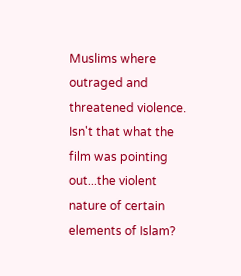Muslims where outraged and threatened violence. Isn't that what the film was pointing out...the violent nature of certain elements of Islam?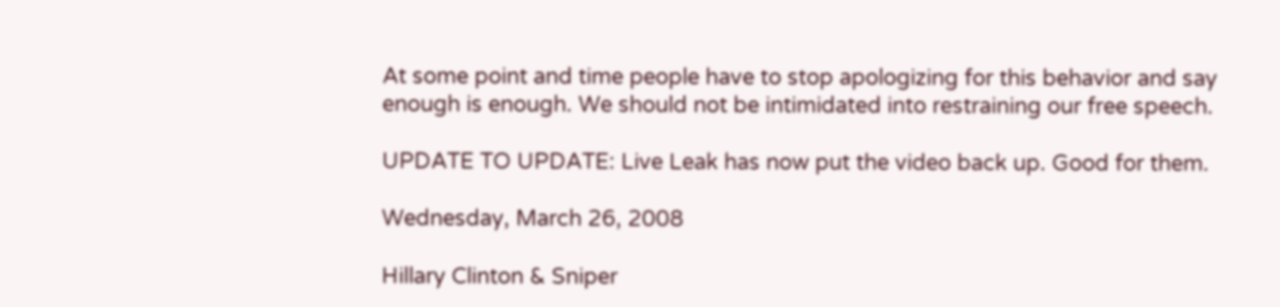At some point and time people have to stop apologizing for this behavior and say enough is enough. We should not be intimidated into restraining our free speech.

UPDATE TO UPDATE: Live Leak has now put the video back up. Good for them.

Wednesday, March 26, 2008

Hillary Clinton & Sniper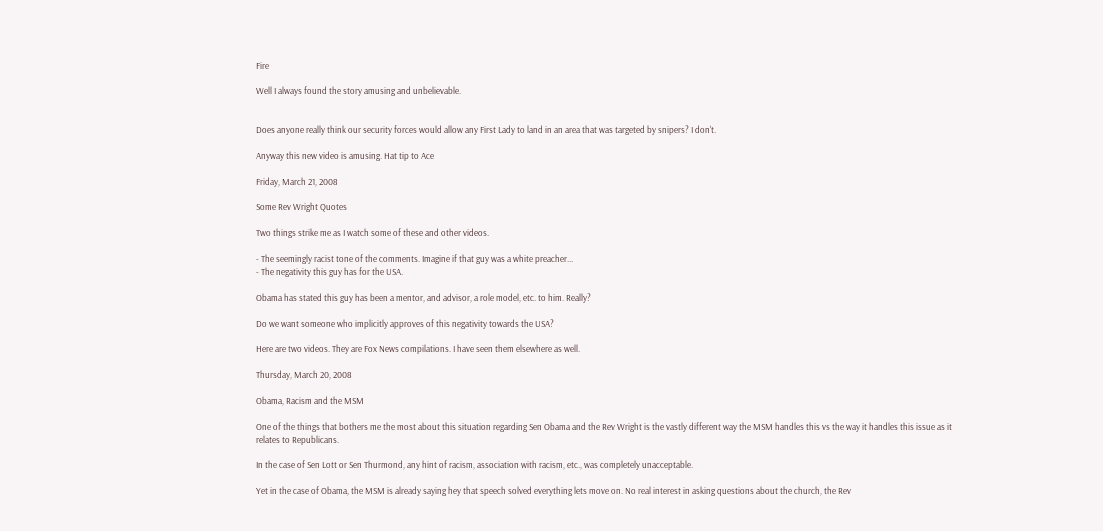Fire

Well I always found the story amusing and unbelievable.


Does anyone really think our security forces would allow any First Lady to land in an area that was targeted by snipers? I don't.

Anyway this new video is amusing. Hat tip to Ace

Friday, March 21, 2008

Some Rev Wright Quotes

Two things strike me as I watch some of these and other videos.

- The seemingly racist tone of the comments. Imagine if that guy was a white preacher...
- The negativity this guy has for the USA.

Obama has stated this guy has been a mentor, and advisor, a role model, etc. to him. Really?

Do we want someone who implicitly approves of this negativity towards the USA?

Here are two videos. They are Fox News compilations. I have seen them elsewhere as well.

Thursday, March 20, 2008

Obama, Racism and the MSM

One of the things that bothers me the most about this situation regarding Sen Obama and the Rev Wright is the vastly different way the MSM handles this vs the way it handles this issue as it relates to Republicans.

In the case of Sen Lott or Sen Thurmond, any hint of racism, association with racism, etc., was completely unacceptable.

Yet in the case of Obama, the MSM is already saying hey that speech solved everything lets move on. No real interest in asking questions about the church, the Rev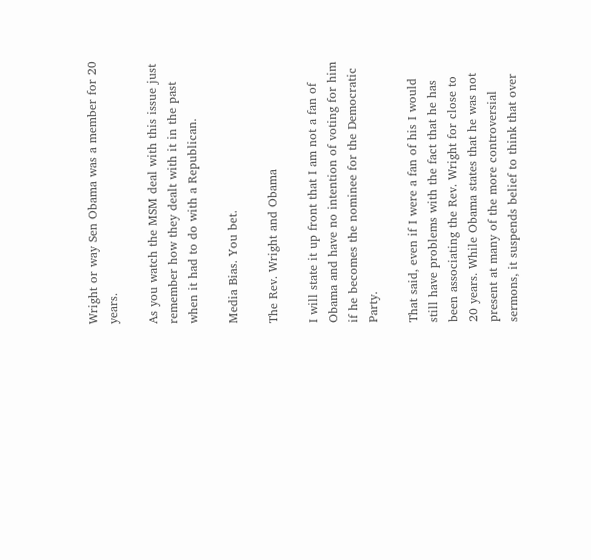Wright or way Sen Obama was a member for 20 years.

As you watch the MSM deal with this issue just remember how they dealt with it in the past when it had to do with a Republican.

Media Bias. You bet.

The Rev. Wright and Obama

I will state it up front that I am not a fan of Obama and have no intention of voting for him if he becomes the nominee for the Democratic Party.

That said, even if I were a fan of his I would still have problems with the fact that he has been associating the Rev. Wright for close to 20 years. While Obama states that he was not present at many of the more controversial sermons, it suspends belief to think that over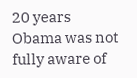20 years Obama was not fully aware of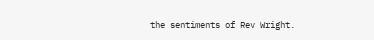the sentiments of Rev Wright.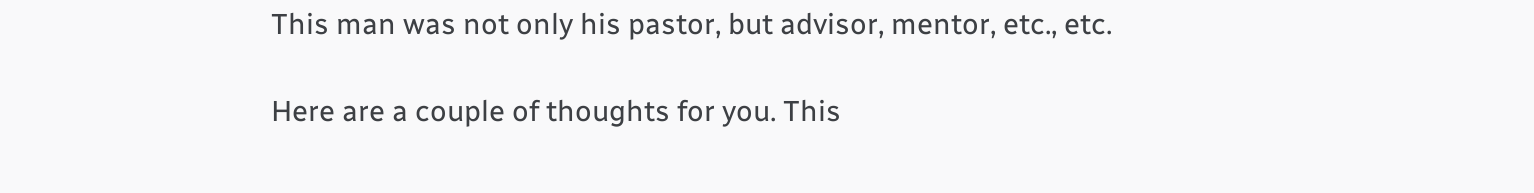This man was not only his pastor, but advisor, mentor, etc., etc.

Here are a couple of thoughts for you. This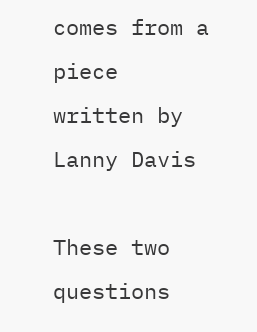comes from a piece written by Lanny Davis

These two questions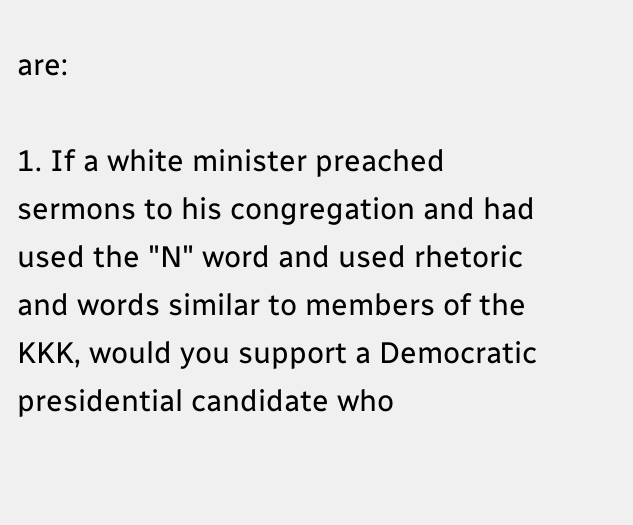are:

1. If a white minister preached sermons to his congregation and had used the "N" word and used rhetoric and words similar to members of the KKK, would you support a Democratic presidential candidate who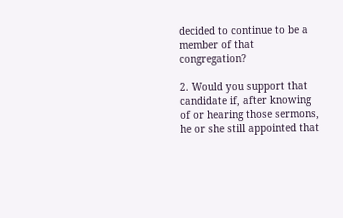decided to continue to be a member of that congregation?

2. Would you support that candidate if, after knowing of or hearing those sermons, he or she still appointed that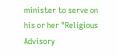minister to serve on his or her "Religious Advisory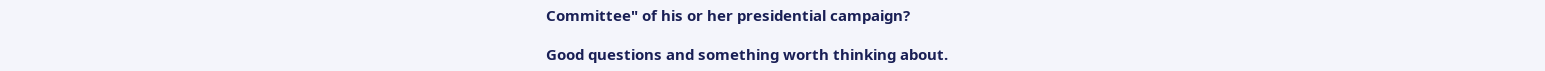Committee" of his or her presidential campaign?

Good questions and something worth thinking about.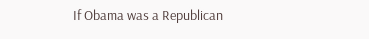If Obama was a Republican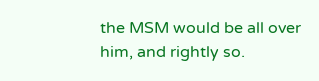the MSM would be all over him, and rightly so.